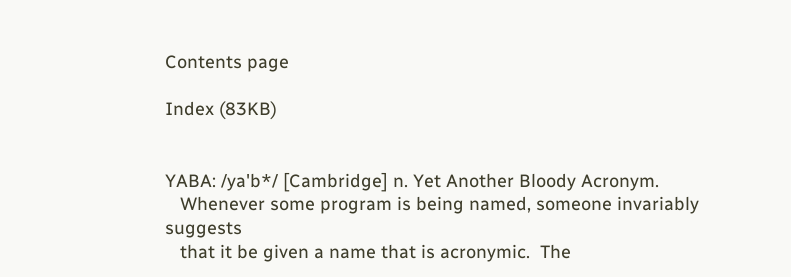Contents page

Index (83KB)


YABA: /ya'b*/ [Cambridge] n. Yet Another Bloody Acronym.
   Whenever some program is being named, someone invariably suggests
   that it be given a name that is acronymic.  The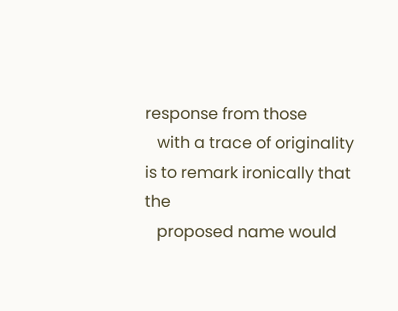response from those
   with a trace of originality is to remark ironically that the
   proposed name would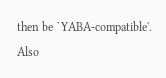then be `YABA-compatible'.  Also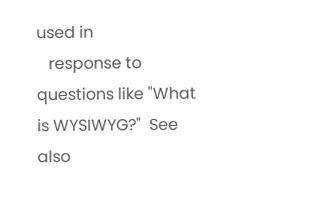used in
   response to questions like "What is WYSIWYG?"  See also